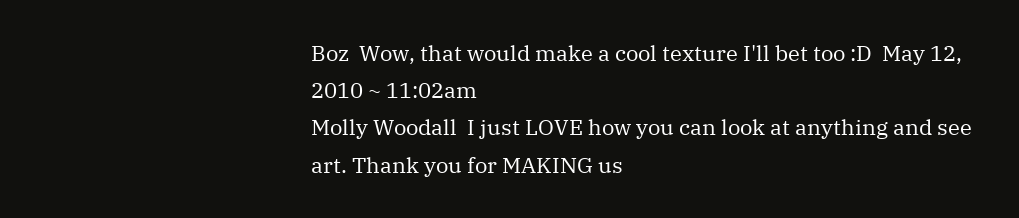Boz  Wow, that would make a cool texture I'll bet too :D  May 12, 2010 ~ 11:02am
Molly Woodall  I just LOVE how you can look at anything and see art. Thank you for MAKING us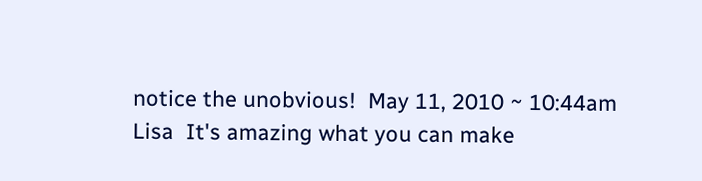notice the unobvious!  May 11, 2010 ~ 10:44am
Lisa  It's amazing what you can make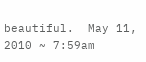beautiful.  May 11, 2010 ~ 7:59am